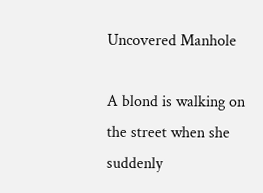Uncovered Manhole

A blond is walking on the street when she suddenly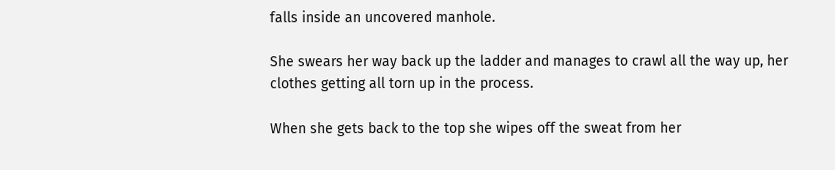falls inside an uncovered manhole.

She swears her way back up the ladder and manages to crawl all the way up, her clothes getting all torn up in the process.

When she gets back to the top she wipes off the sweat from her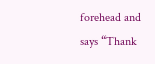forehead and says “Thank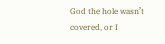God the hole wasn’t covered, or I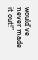would’ve never made it out!”